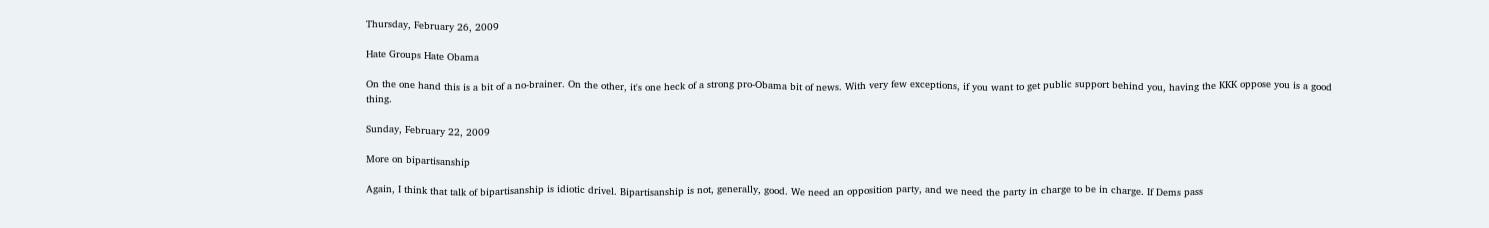Thursday, February 26, 2009

Hate Groups Hate Obama

On the one hand this is a bit of a no-brainer. On the other, it's one heck of a strong pro-Obama bit of news. With very few exceptions, if you want to get public support behind you, having the KKK oppose you is a good thing.

Sunday, February 22, 2009

More on bipartisanship

Again, I think that talk of bipartisanship is idiotic drivel. Bipartisanship is not, generally, good. We need an opposition party, and we need the party in charge to be in charge. If Dems pass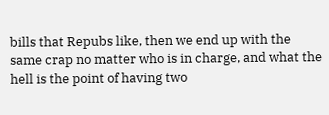bills that Repubs like, then we end up with the same crap no matter who is in charge, and what the hell is the point of having two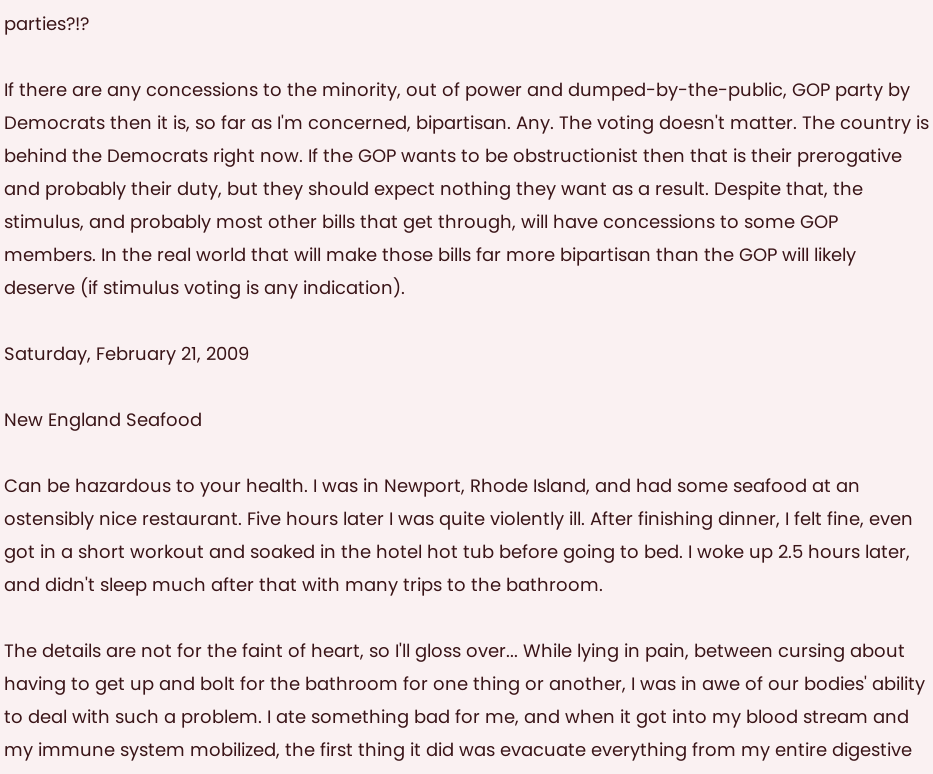parties?!?

If there are any concessions to the minority, out of power and dumped-by-the-public, GOP party by Democrats then it is, so far as I'm concerned, bipartisan. Any. The voting doesn't matter. The country is behind the Democrats right now. If the GOP wants to be obstructionist then that is their prerogative and probably their duty, but they should expect nothing they want as a result. Despite that, the stimulus, and probably most other bills that get through, will have concessions to some GOP members. In the real world that will make those bills far more bipartisan than the GOP will likely deserve (if stimulus voting is any indication).

Saturday, February 21, 2009

New England Seafood

Can be hazardous to your health. I was in Newport, Rhode Island, and had some seafood at an ostensibly nice restaurant. Five hours later I was quite violently ill. After finishing dinner, I felt fine, even got in a short workout and soaked in the hotel hot tub before going to bed. I woke up 2.5 hours later, and didn't sleep much after that with many trips to the bathroom.

The details are not for the faint of heart, so I'll gloss over... While lying in pain, between cursing about having to get up and bolt for the bathroom for one thing or another, I was in awe of our bodies' ability to deal with such a problem. I ate something bad for me, and when it got into my blood stream and my immune system mobilized, the first thing it did was evacuate everything from my entire digestive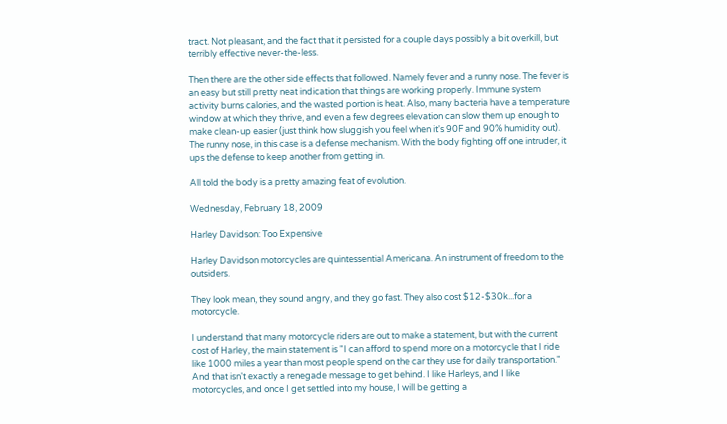tract. Not pleasant, and the fact that it persisted for a couple days possibly a bit overkill, but terribly effective never-the-less.

Then there are the other side effects that followed. Namely fever and a runny nose. The fever is an easy but still pretty neat indication that things are working properly. Immune system activity burns calories, and the wasted portion is heat. Also, many bacteria have a temperature window at which they thrive, and even a few degrees elevation can slow them up enough to make clean-up easier (just think how sluggish you feel when it's 90F and 90% humidity out). The runny nose, in this case is a defense mechanism. With the body fighting off one intruder, it ups the defense to keep another from getting in.

All told the body is a pretty amazing feat of evolution.

Wednesday, February 18, 2009

Harley Davidson: Too Expensive

Harley Davidson motorcycles are quintessential Americana. An instrument of freedom to the outsiders.

They look mean, they sound angry, and they go fast. They also cost $12-$30k...for a motorcycle.

I understand that many motorcycle riders are out to make a statement, but with the current cost of Harley, the main statement is "I can afford to spend more on a motorcycle that I ride like 1000 miles a year than most people spend on the car they use for daily transportation." And that isn't exactly a renegade message to get behind. I like Harleys, and I like motorcycles, and once I get settled into my house, I will be getting a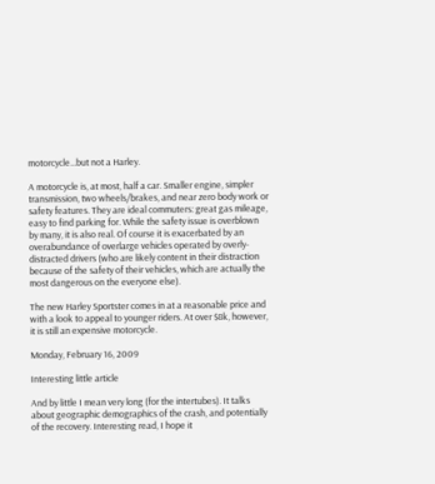motorcycle...but not a Harley.

A motorcycle is, at most, half a car. Smaller engine, simpler transmission, two wheels/brakes, and near zero body work or safety features. They are ideal commuters: great gas mileage, easy to find parking for. While the safety issue is overblown by many, it is also real. Of course it is exacerbated by an overabundance of overlarge vehicles operated by overly-distracted drivers (who are likely content in their distraction because of the safety of their vehicles, which are actually the most dangerous on the everyone else).

The new Harley Sportster comes in at a reasonable price and with a look to appeal to younger riders. At over $8k, however, it is still an expensive motorcycle.

Monday, February 16, 2009

Interesting little article

And by little I mean very long (for the intertubes). It talks about geographic demographics of the crash, and potentially of the recovery. Interesting read, I hope it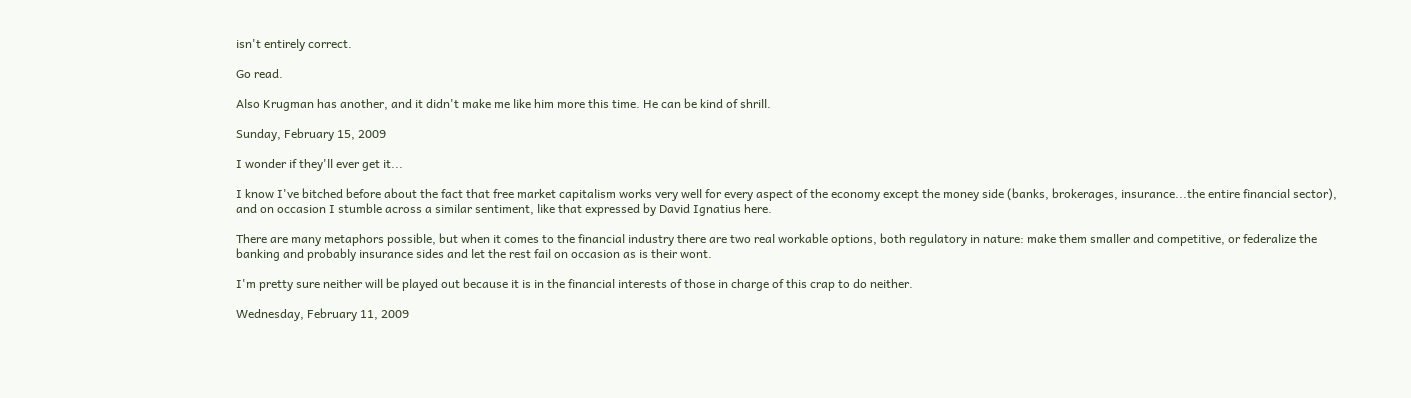isn't entirely correct.

Go read.

Also Krugman has another, and it didn't make me like him more this time. He can be kind of shrill.

Sunday, February 15, 2009

I wonder if they'll ever get it...

I know I've bitched before about the fact that free market capitalism works very well for every aspect of the economy except the money side (banks, brokerages, insurance...the entire financial sector), and on occasion I stumble across a similar sentiment, like that expressed by David Ignatius here.

There are many metaphors possible, but when it comes to the financial industry there are two real workable options, both regulatory in nature: make them smaller and competitive, or federalize the banking and probably insurance sides and let the rest fail on occasion as is their wont.

I'm pretty sure neither will be played out because it is in the financial interests of those in charge of this crap to do neither.

Wednesday, February 11, 2009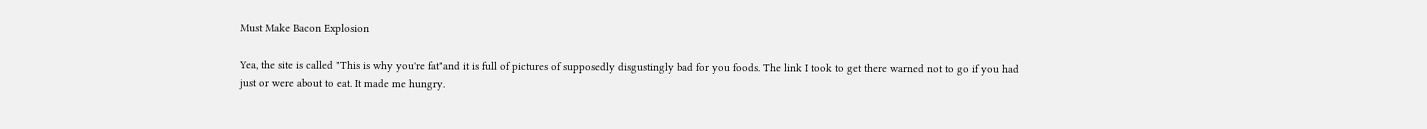Must Make Bacon Explosion

Yea, the site is called "This is why you're fat"and it is full of pictures of supposedly disgustingly bad for you foods. The link I took to get there warned not to go if you had just or were about to eat. It made me hungry.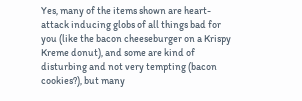Yes, many of the items shown are heart-attack inducing globs of all things bad for you (like the bacon cheeseburger on a Krispy Kreme donut), and some are kind of disturbing and not very tempting (bacon cookies?), but many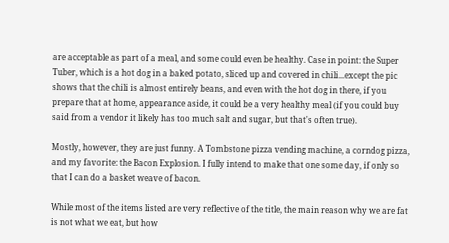are acceptable as part of a meal, and some could even be healthy. Case in point: the Super Tuber, which is a hot dog in a baked potato, sliced up and covered in chili...except the pic shows that the chili is almost entirely beans, and even with the hot dog in there, if you prepare that at home, appearance aside, it could be a very healthy meal (if you could buy said from a vendor it likely has too much salt and sugar, but that's often true).

Mostly, however, they are just funny. A Tombstone pizza vending machine, a corndog pizza, and my favorite: the Bacon Explosion. I fully intend to make that one some day, if only so that I can do a basket weave of bacon.

While most of the items listed are very reflective of the title, the main reason why we are fat is not what we eat, but how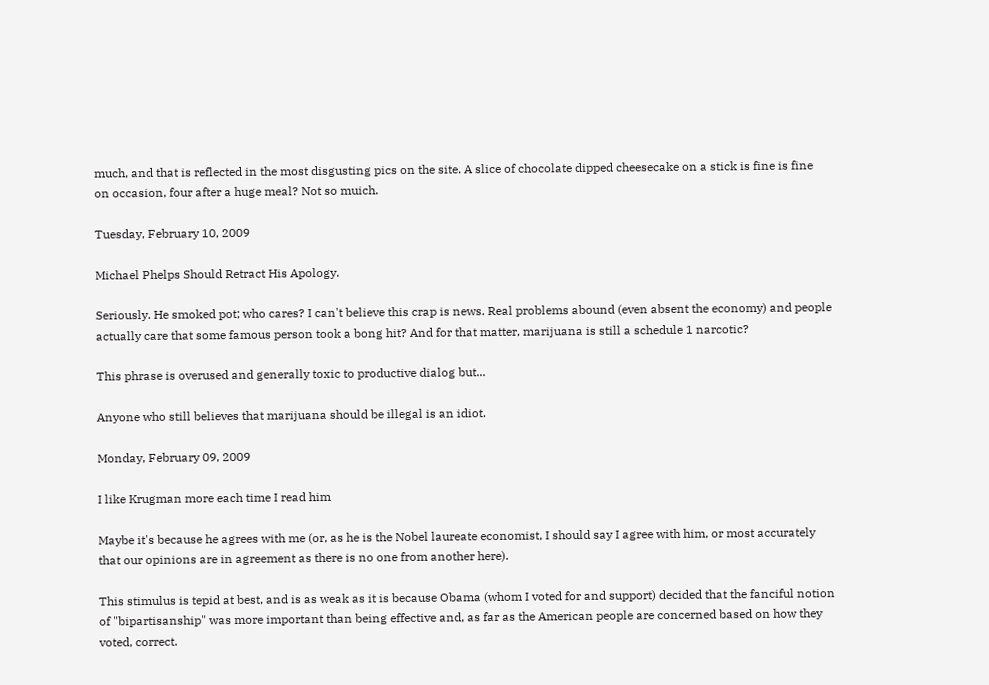much, and that is reflected in the most disgusting pics on the site. A slice of chocolate dipped cheesecake on a stick is fine is fine on occasion, four after a huge meal? Not so muich.

Tuesday, February 10, 2009

Michael Phelps Should Retract His Apology.

Seriously. He smoked pot; who cares? I can't believe this crap is news. Real problems abound (even absent the economy) and people actually care that some famous person took a bong hit? And for that matter, marijuana is still a schedule 1 narcotic?

This phrase is overused and generally toxic to productive dialog but...

Anyone who still believes that marijuana should be illegal is an idiot.

Monday, February 09, 2009

I like Krugman more each time I read him

Maybe it's because he agrees with me (or, as he is the Nobel laureate economist, I should say I agree with him, or most accurately that our opinions are in agreement as there is no one from another here).

This stimulus is tepid at best, and is as weak as it is because Obama (whom I voted for and support) decided that the fanciful notion of "bipartisanship" was more important than being effective and, as far as the American people are concerned based on how they voted, correct.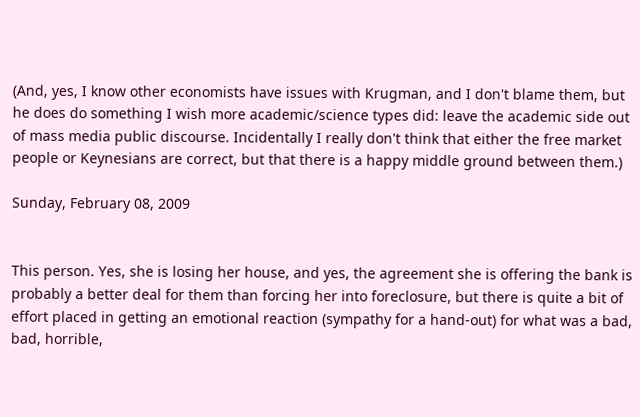(And, yes, I know other economists have issues with Krugman, and I don't blame them, but he does do something I wish more academic/science types did: leave the academic side out of mass media public discourse. Incidentally I really don't think that either the free market people or Keynesians are correct, but that there is a happy middle ground between them.)

Sunday, February 08, 2009


This person. Yes, she is losing her house, and yes, the agreement she is offering the bank is probably a better deal for them than forcing her into foreclosure, but there is quite a bit of effort placed in getting an emotional reaction (sympathy for a hand-out) for what was a bad, bad, horrible,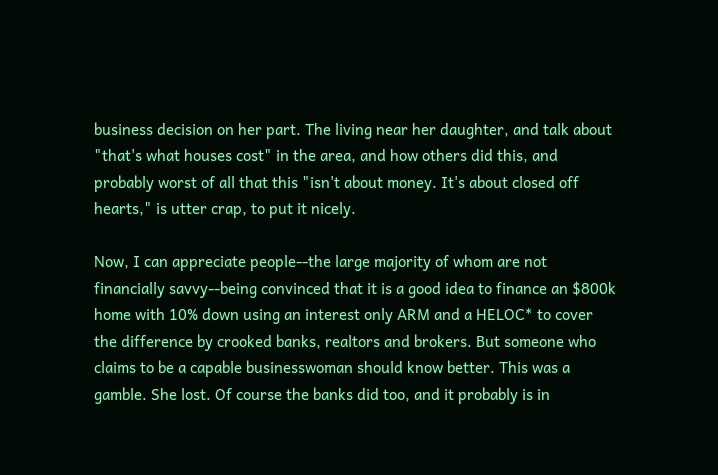business decision on her part. The living near her daughter, and talk about "that's what houses cost" in the area, and how others did this, and probably worst of all that this "isn't about money. It's about closed off hearts," is utter crap, to put it nicely.

Now, I can appreciate people--the large majority of whom are not financially savvy--being convinced that it is a good idea to finance an $800k home with 10% down using an interest only ARM and a HELOC* to cover the difference by crooked banks, realtors and brokers. But someone who claims to be a capable businesswoman should know better. This was a gamble. She lost. Of course the banks did too, and it probably is in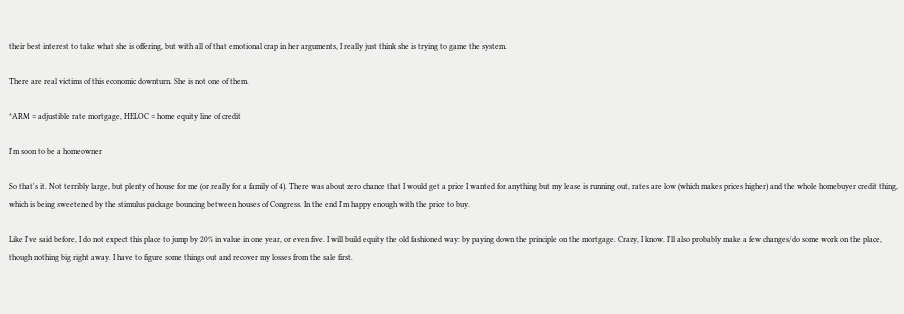their best interest to take what she is offering, but with all of that emotional crap in her arguments, I really just think she is trying to game the system.

There are real victims of this economic downturn. She is not one of them.

*ARM = adjustible rate mortgage, HELOC = home equity line of credit

I'm soon to be a homeowner

So that's it. Not terribly large, but plenty of house for me (or really for a family of 4). There was about zero chance that I would get a price I wanted for anything but my lease is running out, rates are low (which makes prices higher) and the whole homebuyer credit thing, which is being sweetened by the stimulus package bouncing between houses of Congress. In the end I'm happy enough with the price to buy.

Like I've said before, I do not expect this place to jump by 20% in value in one year, or even five. I will build equity the old fashioned way: by paying down the principle on the mortgage. Crazy, I know. I'll also probably make a few changes/do some work on the place, though nothing big right away. I have to figure some things out and recover my losses from the sale first.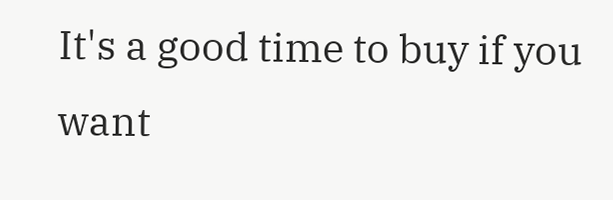It's a good time to buy if you want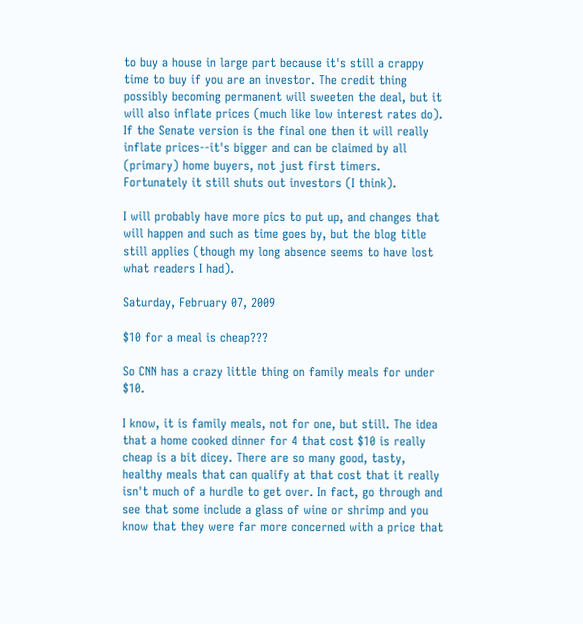to buy a house in large part because it's still a crappy time to buy if you are an investor. The credit thing possibly becoming permanent will sweeten the deal, but it will also inflate prices (much like low interest rates do). If the Senate version is the final one then it will really inflate prices--it's bigger and can be claimed by all (primary) home buyers, not just first timers. Fortunately it still shuts out investors (I think).

I will probably have more pics to put up, and changes that will happen and such as time goes by, but the blog title still applies (though my long absence seems to have lost what readers I had).

Saturday, February 07, 2009

$10 for a meal is cheap???

So CNN has a crazy little thing on family meals for under $10.

I know, it is family meals, not for one, but still. The idea that a home cooked dinner for 4 that cost $10 is really cheap is a bit dicey. There are so many good, tasty, healthy meals that can qualify at that cost that it really isn't much of a hurdle to get over. In fact, go through and see that some include a glass of wine or shrimp and you know that they were far more concerned with a price that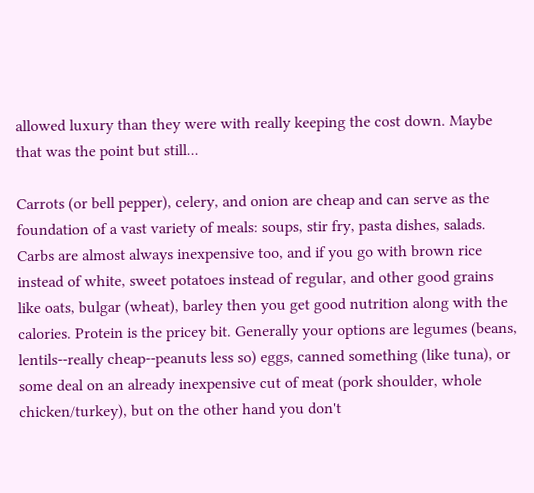allowed luxury than they were with really keeping the cost down. Maybe that was the point but still...

Carrots (or bell pepper), celery, and onion are cheap and can serve as the foundation of a vast variety of meals: soups, stir fry, pasta dishes, salads. Carbs are almost always inexpensive too, and if you go with brown rice instead of white, sweet potatoes instead of regular, and other good grains like oats, bulgar (wheat), barley then you get good nutrition along with the calories. Protein is the pricey bit. Generally your options are legumes (beans, lentils--really cheap--peanuts less so) eggs, canned something (like tuna), or some deal on an already inexpensive cut of meat (pork shoulder, whole chicken/turkey), but on the other hand you don't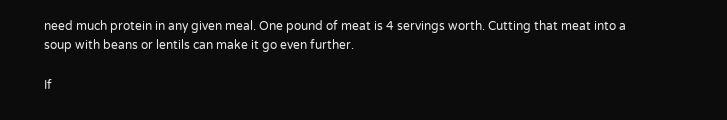need much protein in any given meal. One pound of meat is 4 servings worth. Cutting that meat into a soup with beans or lentils can make it go even further.

If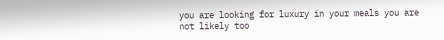you are looking for luxury in your meals you are not likely too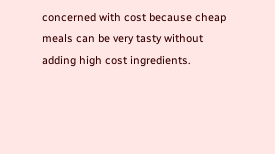concerned with cost because cheap meals can be very tasty without adding high cost ingredients.